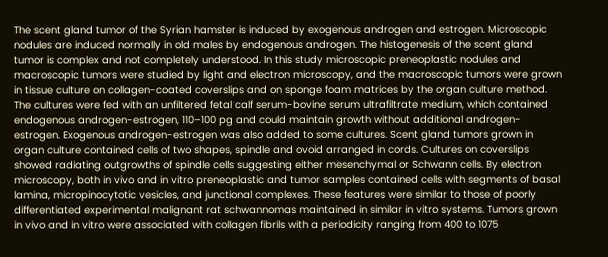The scent gland tumor of the Syrian hamster is induced by exogenous androgen and estrogen. Microscopic nodules are induced normally in old males by endogenous androgen. The histogenesis of the scent gland tumor is complex and not completely understood. In this study microscopic preneoplastic nodules and macroscopic tumors were studied by light and electron microscopy, and the macroscopic tumors were grown in tissue culture on collagen-coated coverslips and on sponge foam matrices by the organ culture method. The cultures were fed with an unfiltered fetal calf serum-bovine serum ultrafiltrate medium, which contained endogenous androgen-estrogen, 110–100 pg and could maintain growth without additional androgen-estrogen. Exogenous androgen-estrogen was also added to some cultures. Scent gland tumors grown in organ culture contained cells of two shapes, spindle and ovoid arranged in cords. Cultures on coverslips showed radiating outgrowths of spindle cells suggesting either mesenchymal or Schwann cells. By electron microscopy, both in vivo and in vitro preneoplastic and tumor samples contained cells with segments of basal lamina, micropinocytotic vesicles, and junctional complexes. These features were similar to those of poorly differentiated experimental malignant rat schwannomas maintained in similar in vitro systems. Tumors grown in vivo and in vitro were associated with collagen fibrils with a periodicity ranging from 400 to 1075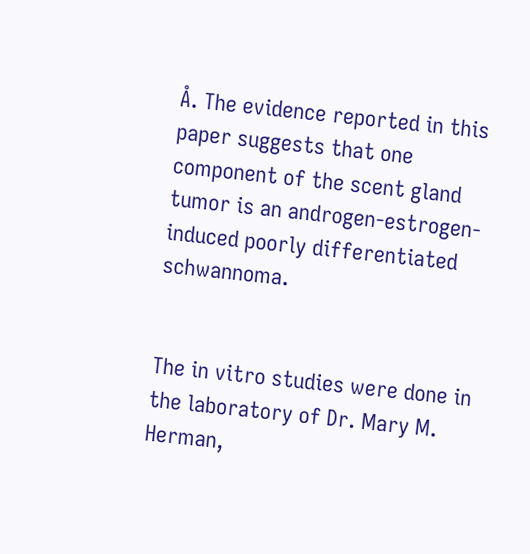Å. The evidence reported in this paper suggests that one component of the scent gland tumor is an androgen-estrogen-induced poorly differentiated schwannoma.


The in vitro studies were done in the laboratory of Dr. Mary M. Herman,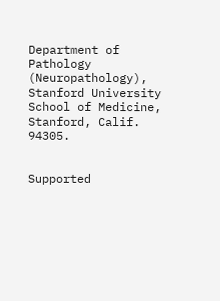Department of Pathology (Neuropathology), Stanford University School of Medicine, Stanford, Calif. 94305.


Supported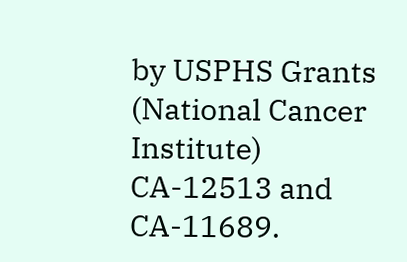by USPHS Grants (National Cancer Institute) CA-12513 and CA-11689.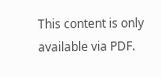This content is only available via PDF.